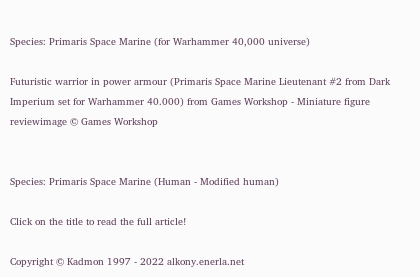Species: Primaris Space Marine (for Warhammer 40,000 universe)

Futuristic warrior in power armour (Primaris Space Marine Lieutenant #2 from Dark Imperium set for Warhammer 40.000) from Games Workshop - Miniature figure reviewimage © Games Workshop


Species: Primaris Space Marine (Human - Modified human)

Click on the title to read the full article!

Copyright © Kadmon 1997 - 2022 alkony.enerla.net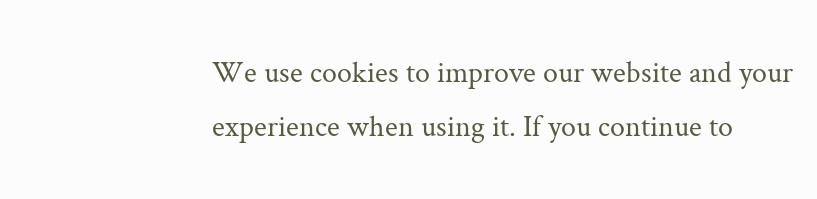We use cookies to improve our website and your experience when using it. If you continue to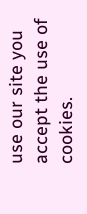use our site you accept the use of cookies.